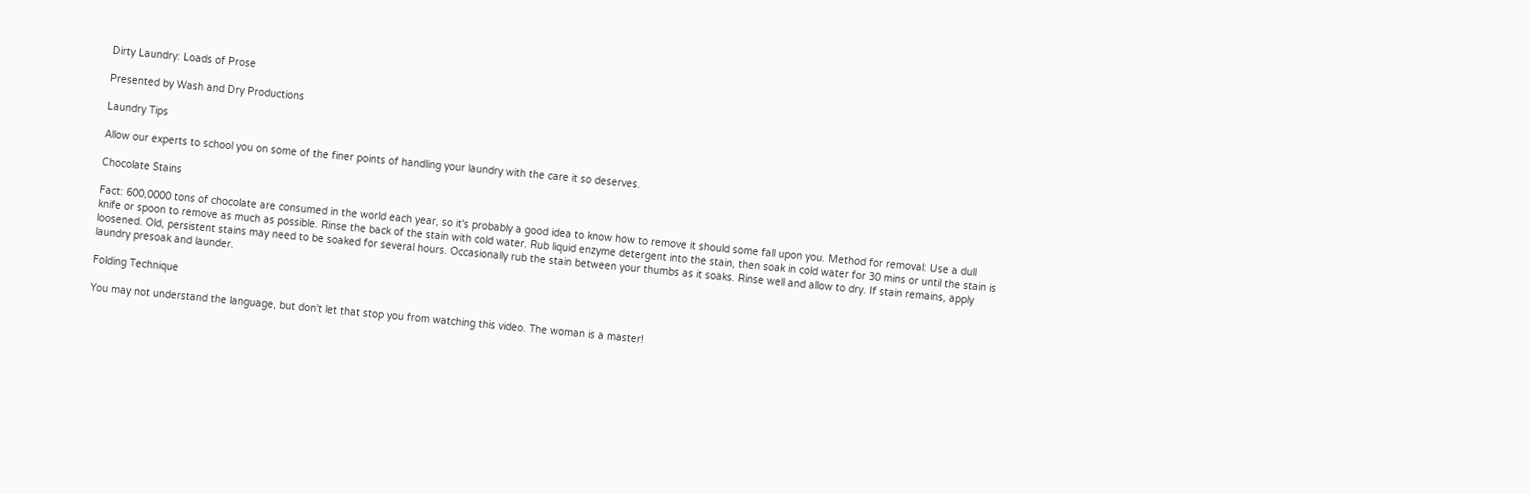Dirty Laundry: Loads of Prose

Presented by Wash and Dry Productions

Laundry Tips

Allow our experts to school you on some of the finer points of handling your laundry with the care it so deserves.

Chocolate Stains

Fact: 600,0000 tons of chocolate are consumed in the world each year, so it's probably a good idea to know how to remove it should some fall upon you. Method for removal: Use a dull knife or spoon to remove as much as possible. Rinse the back of the stain with cold water. Rub liquid enzyme detergent into the stain, then soak in cold water for 30 mins or until the stain is loosened. Old, persistent stains may need to be soaked for several hours. Occasionally rub the stain between your thumbs as it soaks. Rinse well and allow to dry. If stain remains, apply laundry presoak and launder.

Folding Technique

You may not understand the language, but don't let that stop you from watching this video. The woman is a master!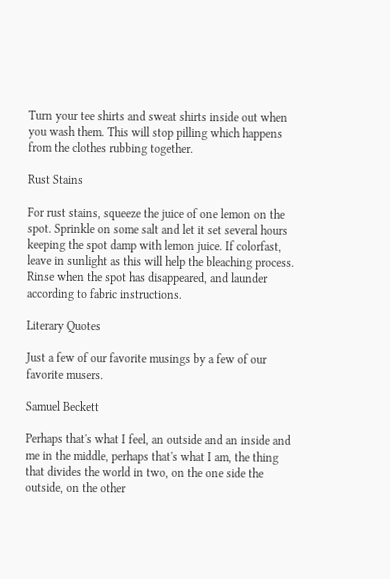Turn your tee shirts and sweat shirts inside out when you wash them. This will stop pilling which happens from the clothes rubbing together.

Rust Stains

For rust stains, squeeze the juice of one lemon on the spot. Sprinkle on some salt and let it set several hours keeping the spot damp with lemon juice. If colorfast, leave in sunlight as this will help the bleaching process. Rinse when the spot has disappeared, and launder according to fabric instructions.

Literary Quotes

Just a few of our favorite musings by a few of our favorite musers.

Samuel Beckett

Perhaps that's what I feel, an outside and an inside and me in the middle, perhaps that's what I am, the thing that divides the world in two, on the one side the outside, on the other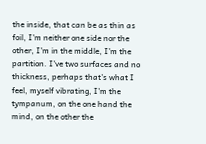the inside, that can be as thin as foil, I'm neither one side nor the other, I'm in the middle, I'm the partition. I've two surfaces and no thickness, perhaps that's what I feel, myself vibrating, I'm the tympanum, on the one hand the mind, on the other the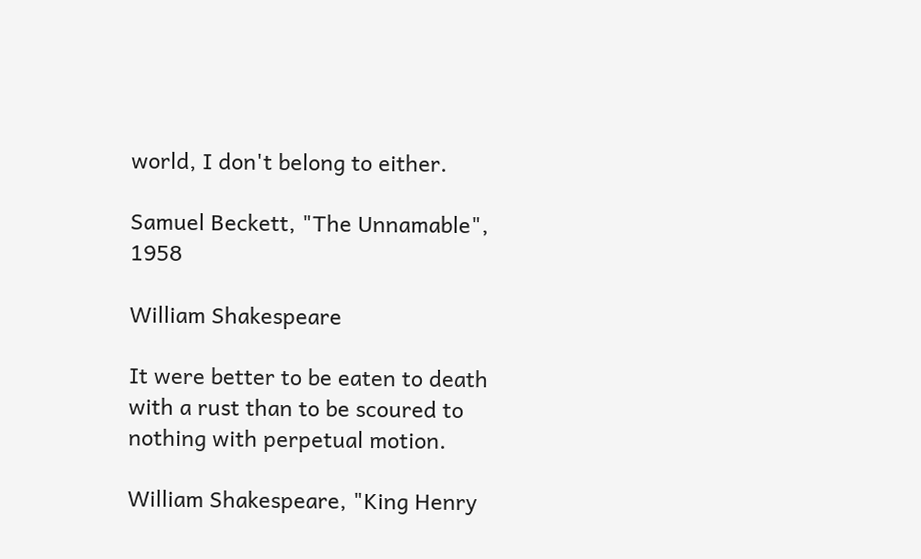world, I don't belong to either.

Samuel Beckett, "The Unnamable", 1958

William Shakespeare

It were better to be eaten to death with a rust than to be scoured to nothing with perpetual motion.

William Shakespeare, "King Henry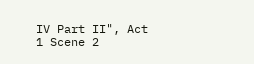IV Part II", Act 1 Scene 2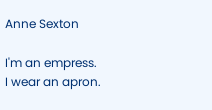Anne Sexton

I'm an empress.
I wear an apron.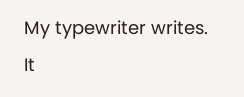My typewriter writes.
It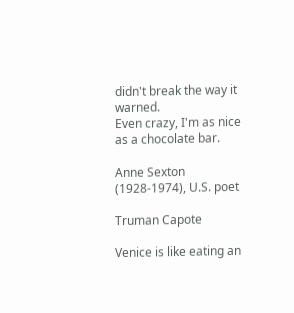didn't break the way it warned.
Even crazy, I'm as nice
as a chocolate bar.

Anne Sexton (1928-1974), U.S. poet

Truman Capote

Venice is like eating an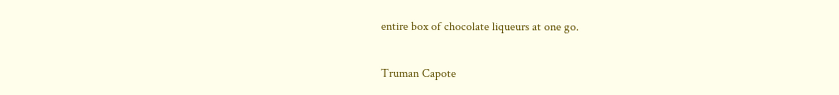entire box of chocolate liqueurs at one go.

Truman Capote